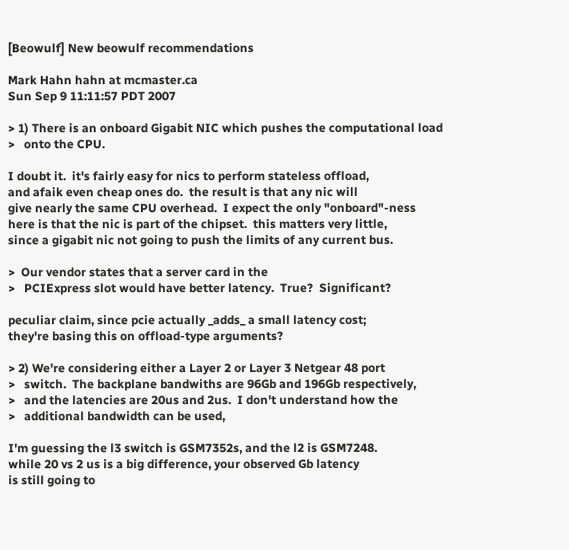[Beowulf] New beowulf recommendations

Mark Hahn hahn at mcmaster.ca
Sun Sep 9 11:11:57 PDT 2007

> 1) There is an onboard Gigabit NIC which pushes the computational load
>   onto the CPU.

I doubt it.  it's fairly easy for nics to perform stateless offload,
and afaik even cheap ones do.  the result is that any nic will
give nearly the same CPU overhead.  I expect the only "onboard"-ness
here is that the nic is part of the chipset.  this matters very little,
since a gigabit nic not going to push the limits of any current bus.

>  Our vendor states that a server card in the
>   PCIExpress slot would have better latency.  True?  Significant?

peculiar claim, since pcie actually _adds_ a small latency cost;
they're basing this on offload-type arguments?

> 2) We're considering either a Layer 2 or Layer 3 Netgear 48 port
>   switch.  The backplane bandwiths are 96Gb and 196Gb respectively,
>   and the latencies are 20us and 2us.  I don't understand how the
>   additional bandwidth can be used,

I'm guessing the l3 switch is GSM7352s, and the l2 is GSM7248.
while 20 vs 2 us is a big difference, your observed Gb latency
is still going to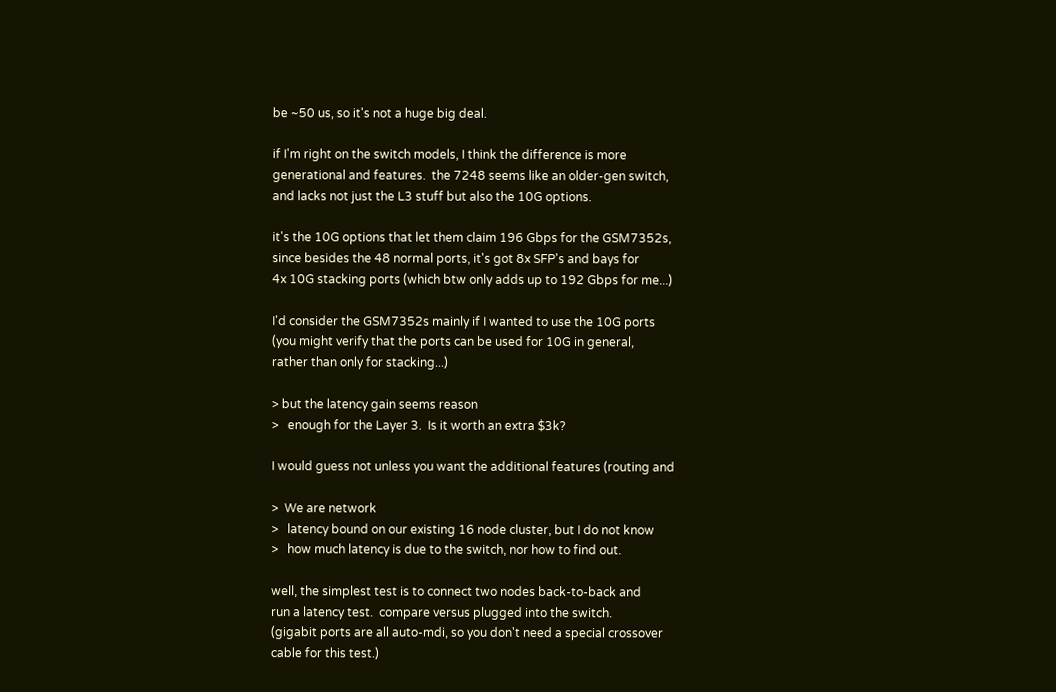be ~50 us, so it's not a huge big deal.

if I'm right on the switch models, I think the difference is more
generational and features.  the 7248 seems like an older-gen switch,
and lacks not just the L3 stuff but also the 10G options.

it's the 10G options that let them claim 196 Gbps for the GSM7352s,
since besides the 48 normal ports, it's got 8x SFP's and bays for
4x 10G stacking ports (which btw only adds up to 192 Gbps for me...)

I'd consider the GSM7352s mainly if I wanted to use the 10G ports
(you might verify that the ports can be used for 10G in general,
rather than only for stacking...)

> but the latency gain seems reason
>   enough for the Layer 3.  Is it worth an extra $3k?

I would guess not unless you want the additional features (routing and

>  We are network
>   latency bound on our existing 16 node cluster, but I do not know
>   how much latency is due to the switch, nor how to find out.

well, the simplest test is to connect two nodes back-to-back and
run a latency test.  compare versus plugged into the switch.
(gigabit ports are all auto-mdi, so you don't need a special crossover
cable for this test.)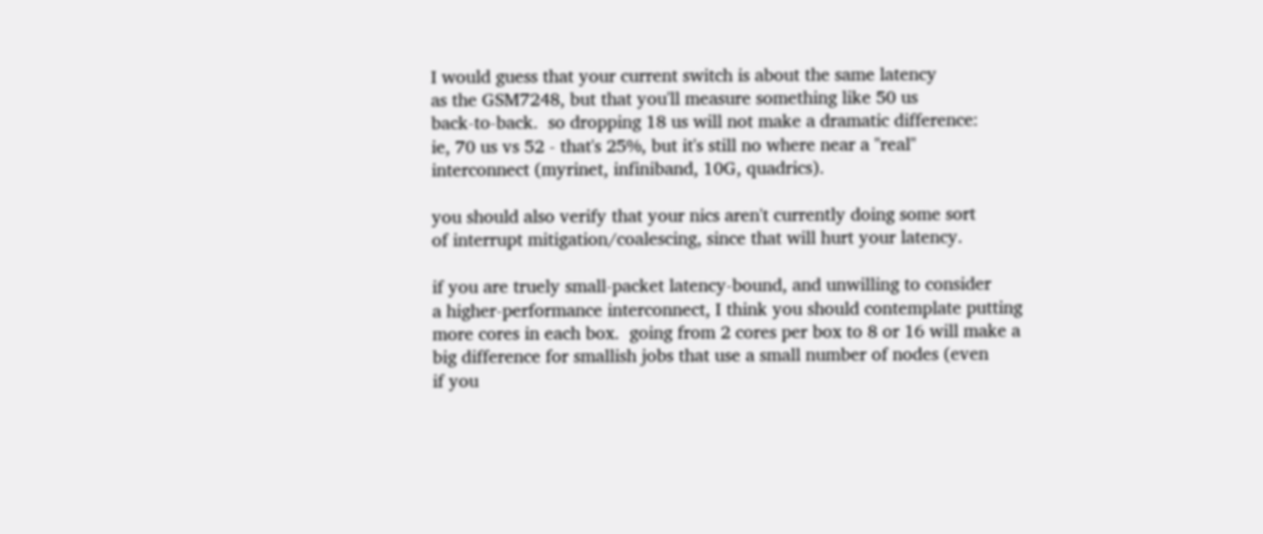I would guess that your current switch is about the same latency
as the GSM7248, but that you'll measure something like 50 us
back-to-back.  so dropping 18 us will not make a dramatic difference:
ie, 70 us vs 52 - that's 25%, but it's still no where near a "real"
interconnect (myrinet, infiniband, 10G, quadrics).

you should also verify that your nics aren't currently doing some sort
of interrupt mitigation/coalescing, since that will hurt your latency.

if you are truely small-packet latency-bound, and unwilling to consider
a higher-performance interconnect, I think you should contemplate putting
more cores in each box.  going from 2 cores per box to 8 or 16 will make a
big difference for smallish jobs that use a small number of nodes (even
if you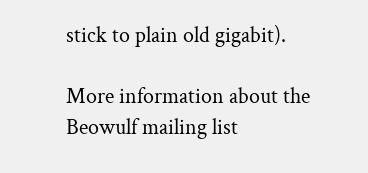stick to plain old gigabit).

More information about the Beowulf mailing list